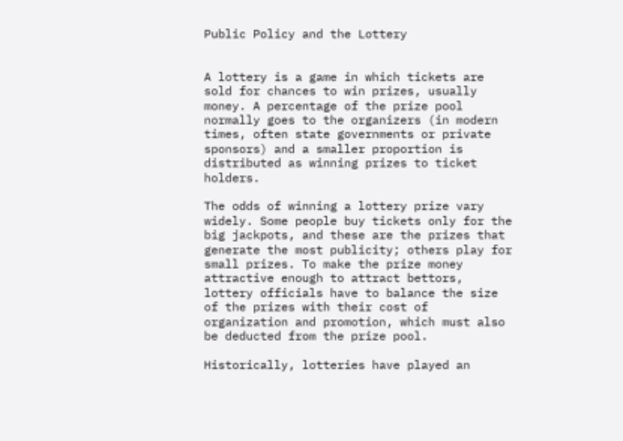Public Policy and the Lottery


A lottery is a game in which tickets are sold for chances to win prizes, usually money. A percentage of the prize pool normally goes to the organizers (in modern times, often state governments or private sponsors) and a smaller proportion is distributed as winning prizes to ticket holders.

The odds of winning a lottery prize vary widely. Some people buy tickets only for the big jackpots, and these are the prizes that generate the most publicity; others play for small prizes. To make the prize money attractive enough to attract bettors, lottery officials have to balance the size of the prizes with their cost of organization and promotion, which must also be deducted from the prize pool.

Historically, lotteries have played an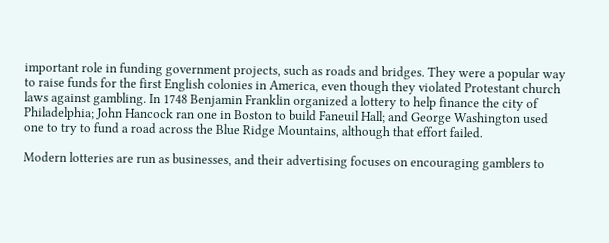important role in funding government projects, such as roads and bridges. They were a popular way to raise funds for the first English colonies in America, even though they violated Protestant church laws against gambling. In 1748 Benjamin Franklin organized a lottery to help finance the city of Philadelphia; John Hancock ran one in Boston to build Faneuil Hall; and George Washington used one to try to fund a road across the Blue Ridge Mountains, although that effort failed.

Modern lotteries are run as businesses, and their advertising focuses on encouraging gamblers to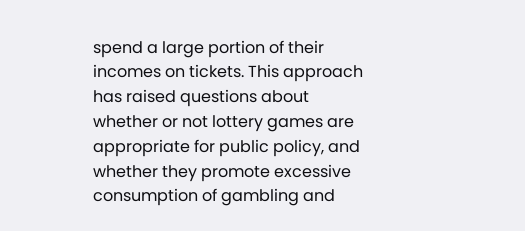spend a large portion of their incomes on tickets. This approach has raised questions about whether or not lottery games are appropriate for public policy, and whether they promote excessive consumption of gambling and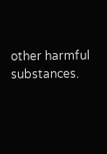other harmful substances.